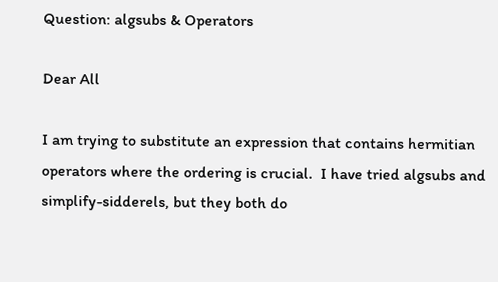Question: algsubs & Operators

Dear All

I am trying to substitute an expression that contains hermitian operators where the ordering is crucial.  I have tried algsubs and simplify-sidderels, but they both do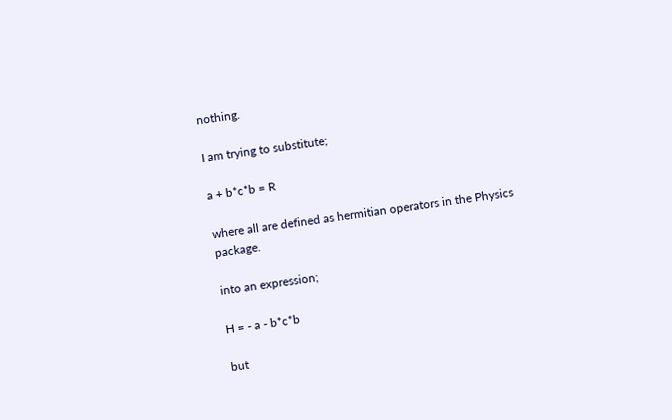nothing.

I am trying to substitute;

a + b*c*b = R

where all are defined as hermitian operators in the Physics package.

into an expression;

H = - a - b*c*b

but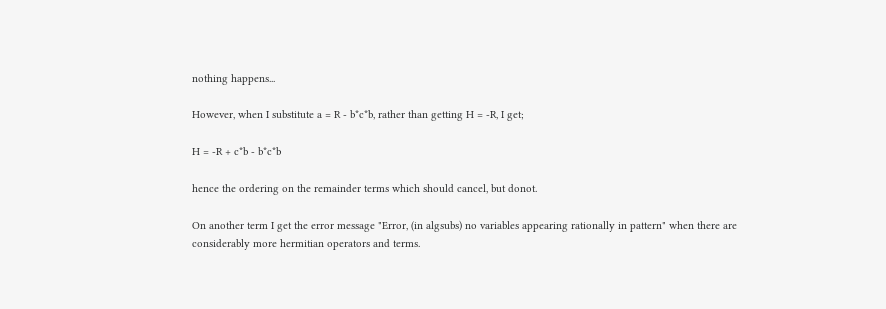nothing happens...

However, when I substitute a = R - b*c*b, rather than getting H = -R, I get;

H = -R + c*b - b*c*b

hence the ordering on the remainder terms which should cancel, but donot.

On another term I get the error message "Error, (in algsubs) no variables appearing rationally in pattern" when there are considerably more hermitian operators and terms.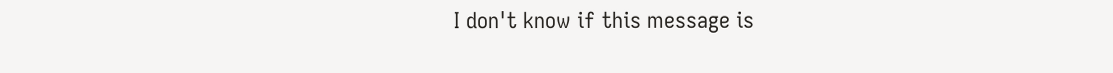I don't know if this message is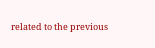related to the previous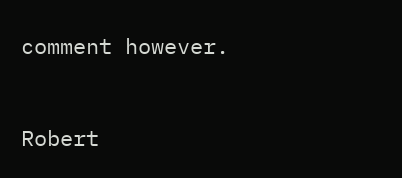comment however.


Robert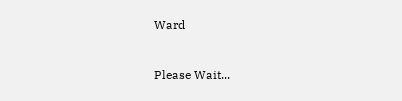Ward


Please Wait...